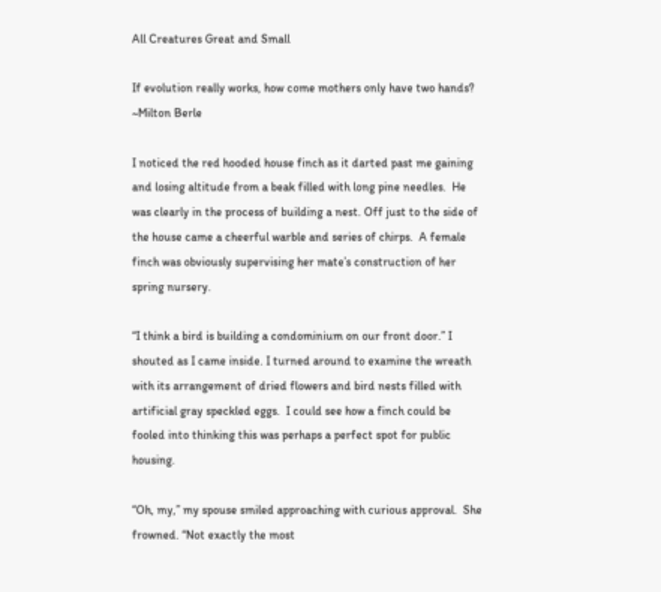All Creatures Great and Small

If evolution really works, how come mothers only have two hands? ~Milton Berle

I noticed the red hooded house finch as it darted past me gaining and losing altitude from a beak filled with long pine needles.  He was clearly in the process of building a nest. Off just to the side of the house came a cheerful warble and series of chirps.  A female finch was obviously supervising her mate’s construction of her spring nursery.

“I think a bird is building a condominium on our front door.” I shouted as I came inside. I turned around to examine the wreath with its arrangement of dried flowers and bird nests filled with artificial gray speckled eggs.  I could see how a finch could be fooled into thinking this was perhaps a perfect spot for public housing.

“Oh, my,” my spouse smiled approaching with curious approval.  She frowned. “Not exactly the most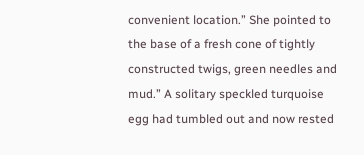convenient location.” She pointed to the base of a fresh cone of tightly constructed twigs, green needles and mud.” A solitary speckled turquoise egg had tumbled out and now rested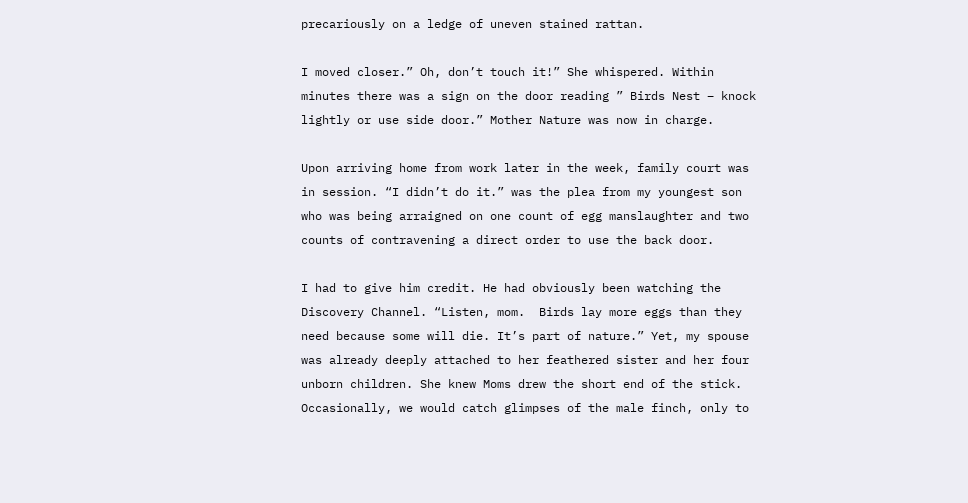precariously on a ledge of uneven stained rattan.

I moved closer.” Oh, don’t touch it!” She whispered. Within minutes there was a sign on the door reading ” Birds Nest – knock lightly or use side door.” Mother Nature was now in charge.

Upon arriving home from work later in the week, family court was in session. “I didn’t do it.” was the plea from my youngest son who was being arraigned on one count of egg manslaughter and two counts of contravening a direct order to use the back door.

I had to give him credit. He had obviously been watching the Discovery Channel. “Listen, mom.  Birds lay more eggs than they need because some will die. It’s part of nature.” Yet, my spouse was already deeply attached to her feathered sister and her four unborn children. She knew Moms drew the short end of the stick. Occasionally, we would catch glimpses of the male finch, only to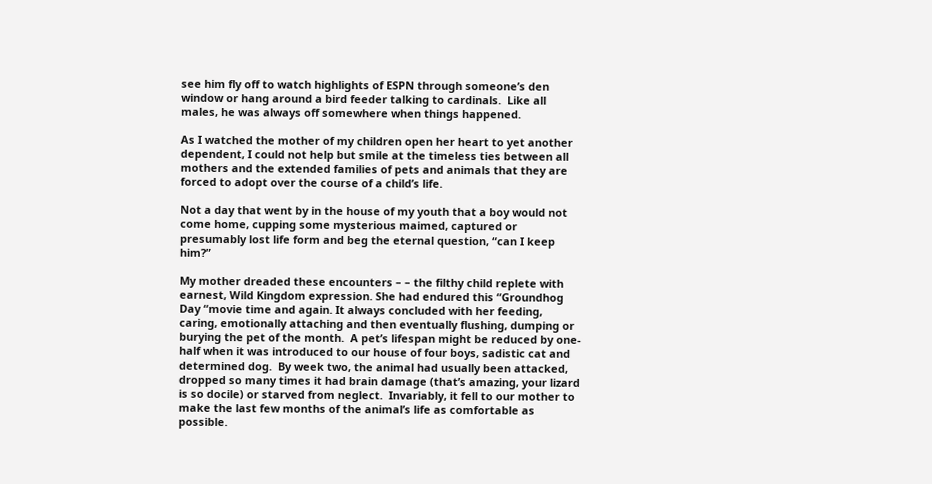see him fly off to watch highlights of ESPN through someone’s den window or hang around a bird feeder talking to cardinals.  Like all males, he was always off somewhere when things happened.

As I watched the mother of my children open her heart to yet another dependent, I could not help but smile at the timeless ties between all mothers and the extended families of pets and animals that they are forced to adopt over the course of a child’s life.

Not a day that went by in the house of my youth that a boy would not come home, cupping some mysterious maimed, captured or presumably lost life form and beg the eternal question, “can I keep him?”

My mother dreaded these encounters – – the filthy child replete with earnest, Wild Kingdom expression. She had endured this “Groundhog Day “movie time and again. It always concluded with her feeding, caring, emotionally attaching and then eventually flushing, dumping or burying the pet of the month.  A pet’s lifespan might be reduced by one-half when it was introduced to our house of four boys, sadistic cat and determined dog.  By week two, the animal had usually been attacked, dropped so many times it had brain damage (that’s amazing, your lizard is so docile) or starved from neglect.  Invariably, it fell to our mother to make the last few months of the animal’s life as comfortable as possible.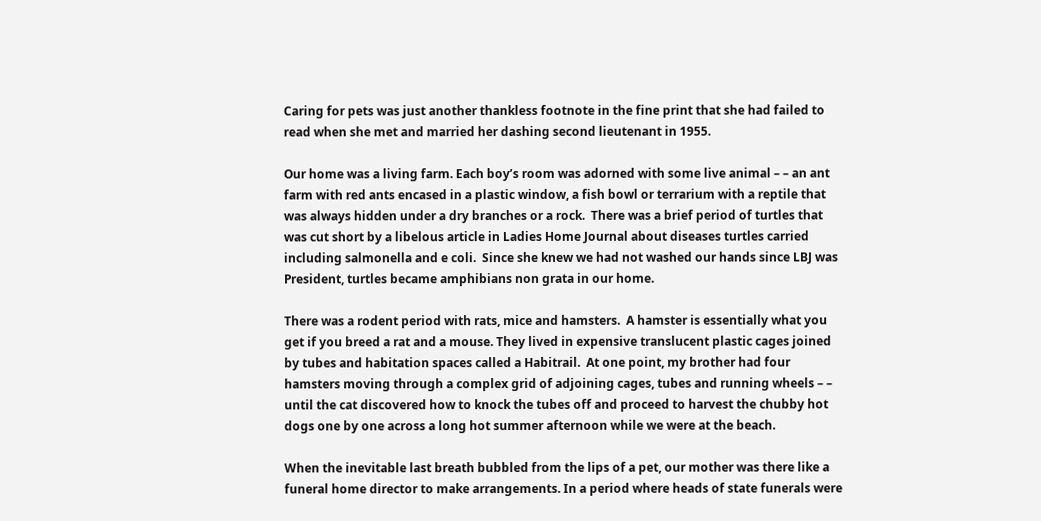Caring for pets was just another thankless footnote in the fine print that she had failed to read when she met and married her dashing second lieutenant in 1955.

Our home was a living farm. Each boy’s room was adorned with some live animal – – an ant farm with red ants encased in a plastic window, a fish bowl or terrarium with a reptile that was always hidden under a dry branches or a rock.  There was a brief period of turtles that was cut short by a libelous article in Ladies Home Journal about diseases turtles carried including salmonella and e coli.  Since she knew we had not washed our hands since LBJ was President, turtles became amphibians non grata in our home.

There was a rodent period with rats, mice and hamsters.  A hamster is essentially what you get if you breed a rat and a mouse. They lived in expensive translucent plastic cages joined by tubes and habitation spaces called a Habitrail.  At one point, my brother had four hamsters moving through a complex grid of adjoining cages, tubes and running wheels – – until the cat discovered how to knock the tubes off and proceed to harvest the chubby hot dogs one by one across a long hot summer afternoon while we were at the beach.

When the inevitable last breath bubbled from the lips of a pet, our mother was there like a funeral home director to make arrangements. In a period where heads of state funerals were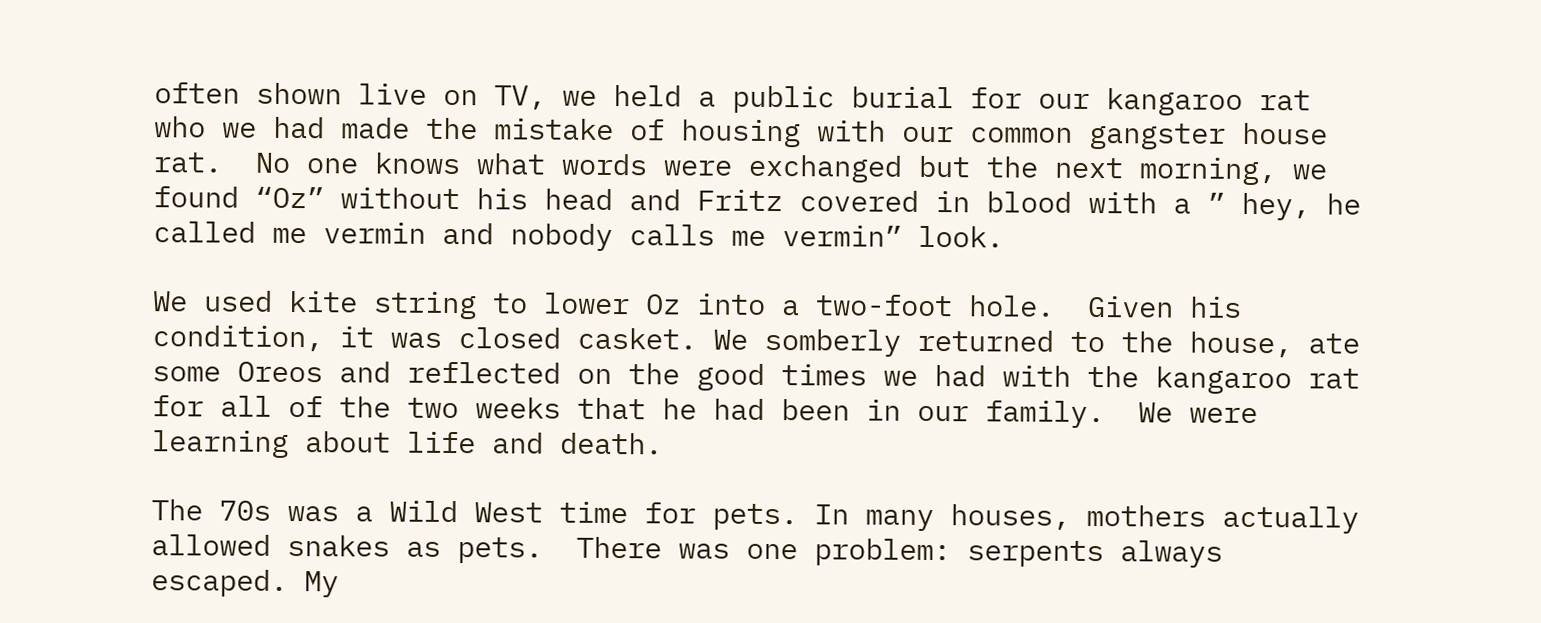often shown live on TV, we held a public burial for our kangaroo rat who we had made the mistake of housing with our common gangster house rat.  No one knows what words were exchanged but the next morning, we found “Oz” without his head and Fritz covered in blood with a ” hey, he called me vermin and nobody calls me vermin” look.

We used kite string to lower Oz into a two-foot hole.  Given his condition, it was closed casket. We somberly returned to the house, ate some Oreos and reflected on the good times we had with the kangaroo rat for all of the two weeks that he had been in our family.  We were learning about life and death.

The 70s was a Wild West time for pets. In many houses, mothers actually allowed snakes as pets.  There was one problem: serpents always escaped. My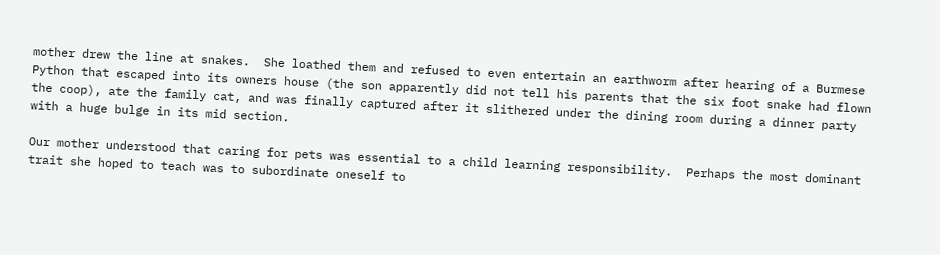mother drew the line at snakes.  She loathed them and refused to even entertain an earthworm after hearing of a Burmese Python that escaped into its owners house (the son apparently did not tell his parents that the six foot snake had flown the coop), ate the family cat, and was finally captured after it slithered under the dining room during a dinner party with a huge bulge in its mid section.

Our mother understood that caring for pets was essential to a child learning responsibility.  Perhaps the most dominant trait she hoped to teach was to subordinate oneself to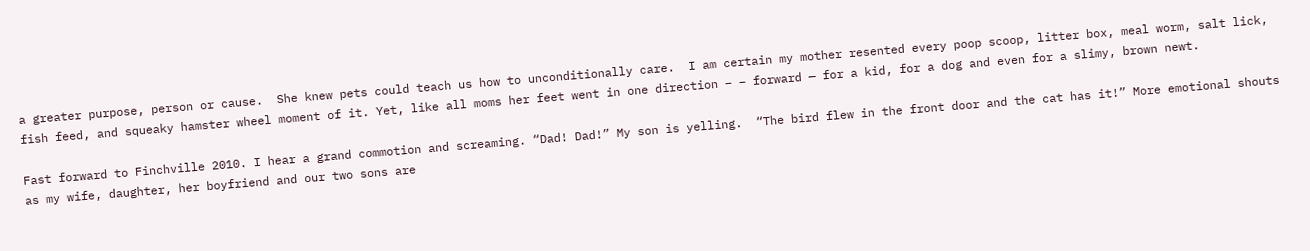a greater purpose, person or cause.  She knew pets could teach us how to unconditionally care.  I am certain my mother resented every poop scoop, litter box, meal worm, salt lick, fish feed, and squeaky hamster wheel moment of it. Yet, like all moms her feet went in one direction – – forward — for a kid, for a dog and even for a slimy, brown newt.

Fast forward to Finchville 2010. I hear a grand commotion and screaming. “Dad! Dad!” My son is yelling.  “The bird flew in the front door and the cat has it!” More emotional shouts as my wife, daughter, her boyfriend and our two sons are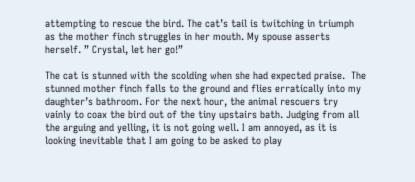attempting to rescue the bird. The cat’s tail is twitching in triumph as the mother finch struggles in her mouth. My spouse asserts herself. ” Crystal, let her go!”

The cat is stunned with the scolding when she had expected praise.  The stunned mother finch falls to the ground and flies erratically into my daughter’s bathroom. For the next hour, the animal rescuers try vainly to coax the bird out of the tiny upstairs bath. Judging from all the arguing and yelling, it is not going well. I am annoyed, as it is looking inevitable that I am going to be asked to play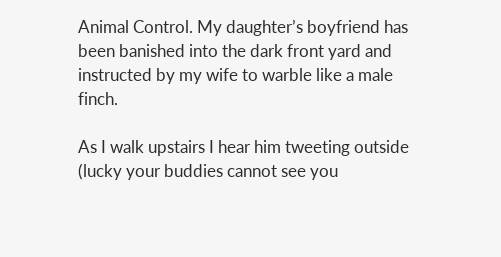Animal Control. My daughter’s boyfriend has been banished into the dark front yard and instructed by my wife to warble like a male finch.

As I walk upstairs I hear him tweeting outside (lucky your buddies cannot see you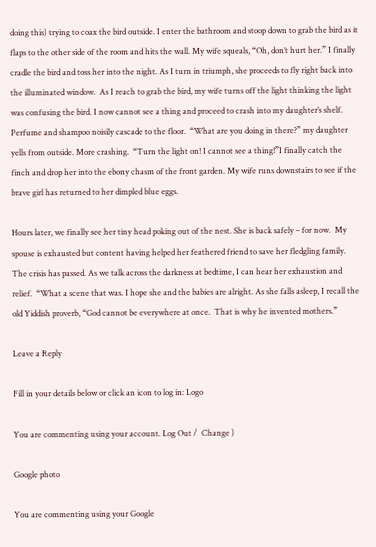doing this) trying to coax the bird outside. I enter the bathroom and stoop down to grab the bird as it flaps to the other side of the room and hits the wall. My wife squeals, “Oh, don’t hurt her.” I finally cradle the bird and toss her into the night. As I turn in triumph, she proceeds to fly right back into the illuminated window.  As I reach to grab the bird, my wife turns off the light thinking the light was confusing the bird. I now cannot see a thing and proceed to crash into my daughter’s shelf.  Perfume and shampoo noisily cascade to the floor.  “What are you doing in there?” my daughter yells from outside. More crashing.  “Turn the light on! I cannot see a thing!”I finally catch the finch and drop her into the ebony chasm of the front garden. My wife runs downstairs to see if the brave girl has returned to her dimpled blue eggs.

Hours later, we finally see her tiny head poking out of the nest. She is back safely – for now.  My spouse is exhausted but content having helped her feathered friend to save her fledgling family. The crisis has passed. As we talk across the darkness at bedtime, I can hear her exhaustion and relief.  “What a scene that was. I hope she and the babies are alright. As she falls asleep, I recall the old Yiddish proverb, “God cannot be everywhere at once.  That is why he invented mothers.”

Leave a Reply

Fill in your details below or click an icon to log in: Logo

You are commenting using your account. Log Out /  Change )

Google photo

You are commenting using your Google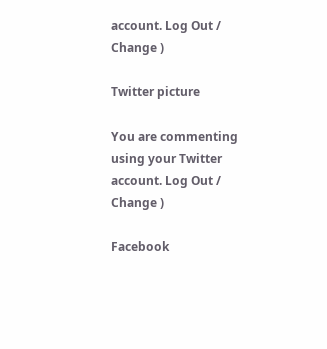account. Log Out /  Change )

Twitter picture

You are commenting using your Twitter account. Log Out /  Change )

Facebook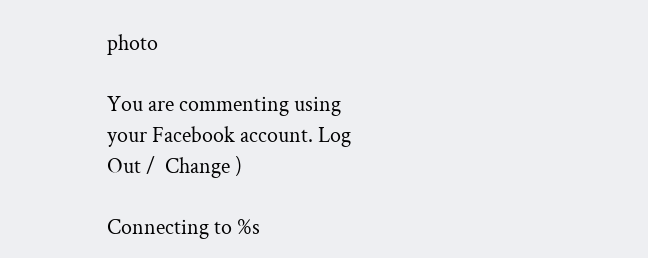photo

You are commenting using your Facebook account. Log Out /  Change )

Connecting to %s